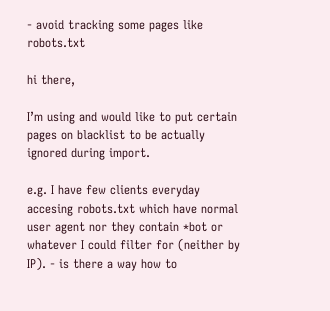- avoid tracking some pages like robots.txt

hi there,

I’m using and would like to put certain pages on blacklist to be actually ignored during import.

e.g. I have few clients everyday accesing robots.txt which have normal user agent nor they contain *bot or whatever I could filter for (neither by IP). - is there a way how to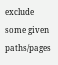exclude some given paths/pages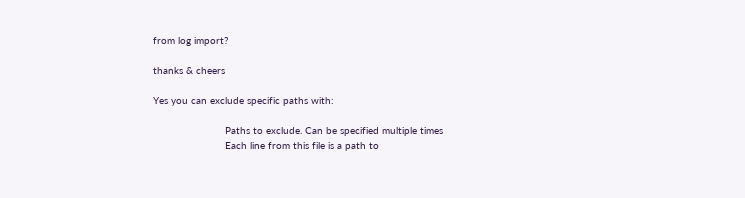from log import?

thanks & cheers

Yes you can exclude specific paths with:

                        Paths to exclude. Can be specified multiple times
                        Each line from this file is a path to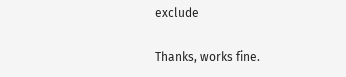exclude

Thanks, works fine.